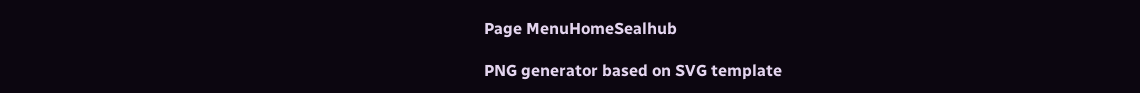Page MenuHomeSealhub

PNG generator based on SVG template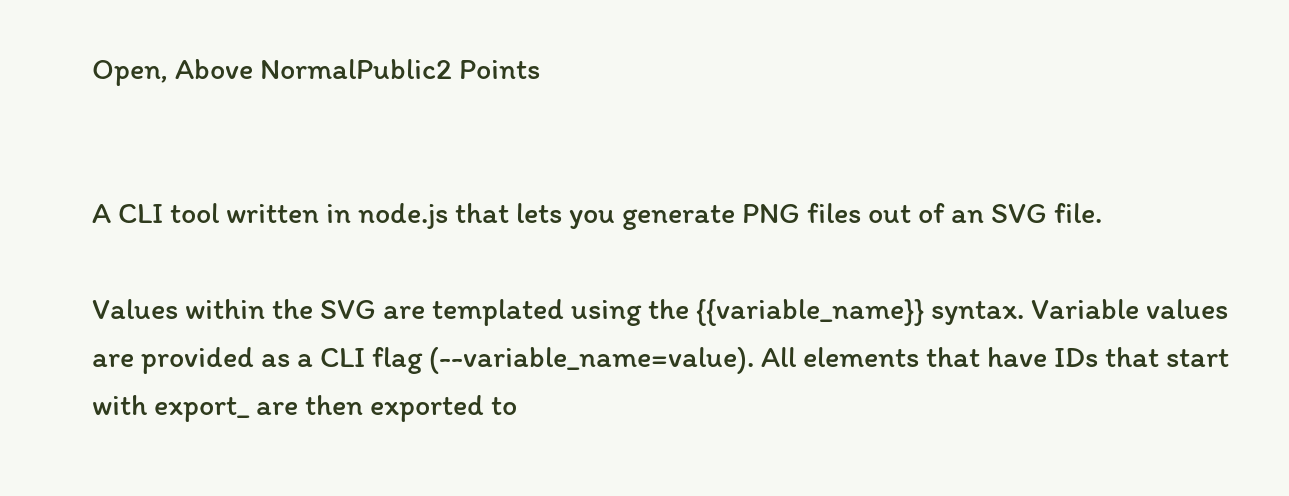Open, Above NormalPublic2 Points


A CLI tool written in node.js that lets you generate PNG files out of an SVG file.

Values within the SVG are templated using the {{variable_name}} syntax. Variable values are provided as a CLI flag (--variable_name=value). All elements that have IDs that start with export_ are then exported to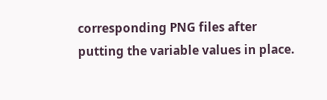corresponding PNG files after putting the variable values in place.